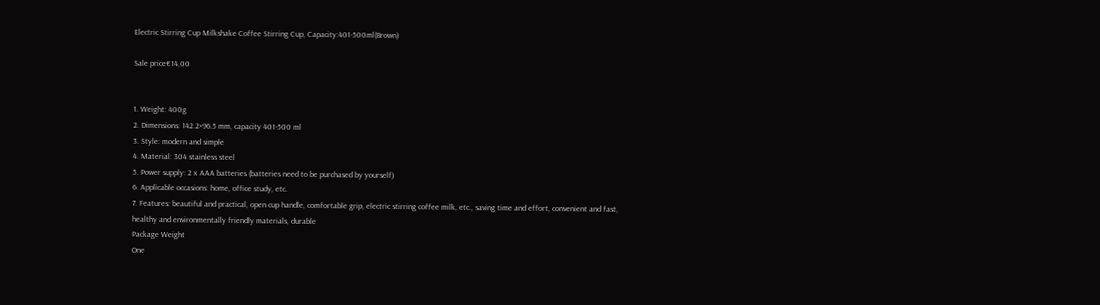Electric Stirring Cup Milkshake Coffee Stirring Cup, Capacity:401-500ml(Brown)

Sale price€14,00


1. Weight: 400g
2. Dimensions: 142.2×96.5 mm, capacity 401-500 ml
3. Style: modern and simple
4. Material: 304 stainless steel
5. Power supply: 2 x AAA batteries (batteries need to be purchased by yourself)
6. Applicable occasions: home, office study, etc.
7. Features: beautiful and practical, open cup handle, comfortable grip, electric stirring coffee milk, etc., saving time and effort, convenient and fast, healthy and environmentally friendly materials, durable
Package Weight
One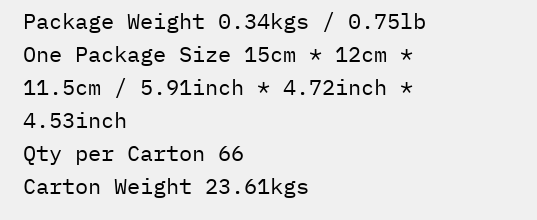Package Weight 0.34kgs / 0.75lb
One Package Size 15cm * 12cm * 11.5cm / 5.91inch * 4.72inch * 4.53inch
Qty per Carton 66
Carton Weight 23.61kgs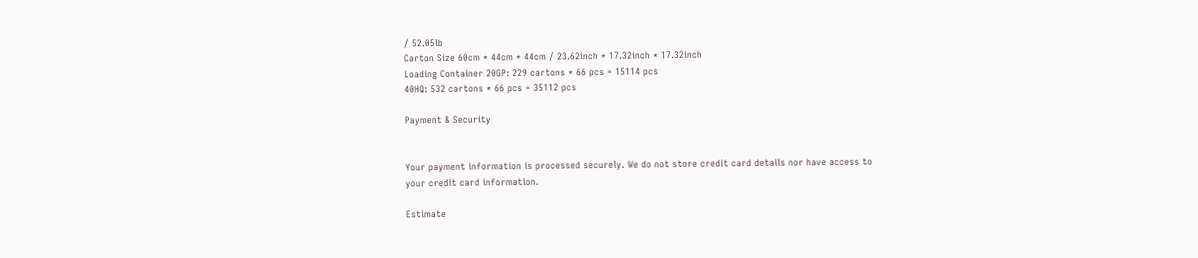/ 52.05lb
Carton Size 60cm * 44cm * 44cm / 23.62inch * 17.32inch * 17.32inch
Loading Container 20GP: 229 cartons * 66 pcs = 15114 pcs
40HQ: 532 cartons * 66 pcs = 35112 pcs

Payment & Security


Your payment information is processed securely. We do not store credit card details nor have access to your credit card information.

Estimate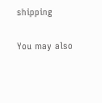shipping

You may also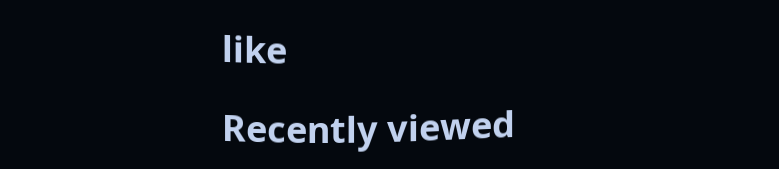like

Recently viewed